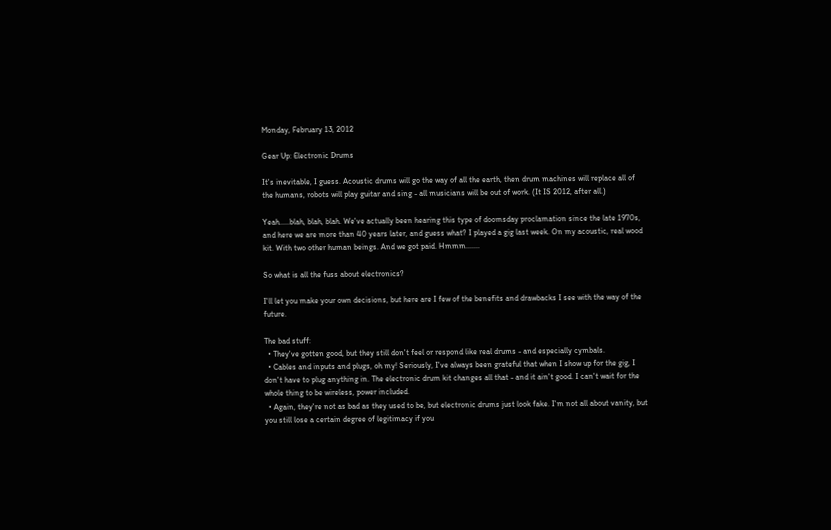Monday, February 13, 2012

Gear Up: Electronic Drums

It's inevitable, I guess. Acoustic drums will go the way of all the earth, then drum machines will replace all of the humans, robots will play guitar and sing - all musicians will be out of work. (It IS 2012, after all.)

Yeah.....blah, blah, blah. We've actually been hearing this type of doomsday proclamation since the late 1970s, and here we are more than 40 years later, and guess what? I played a gig last week. On my acoustic, real wood kit. With two other human beings. And we got paid. Hmmm.......

So what is all the fuss about electronics?

I'll let you make your own decisions, but here are I few of the benefits and drawbacks I see with the way of the future.

The bad stuff:
  • They've gotten good, but they still don't feel or respond like real drums - and especially cymbals.
  • Cables and inputs and plugs, oh my! Seriously, I've always been grateful that when I show up for the gig, I don't have to plug anything in. The electronic drum kit changes all that - and it ain't good. I can't wait for the whole thing to be wireless, power included.
  • Again, they're not as bad as they used to be, but electronic drums just look fake. I'm not all about vanity, but you still lose a certain degree of legitimacy if you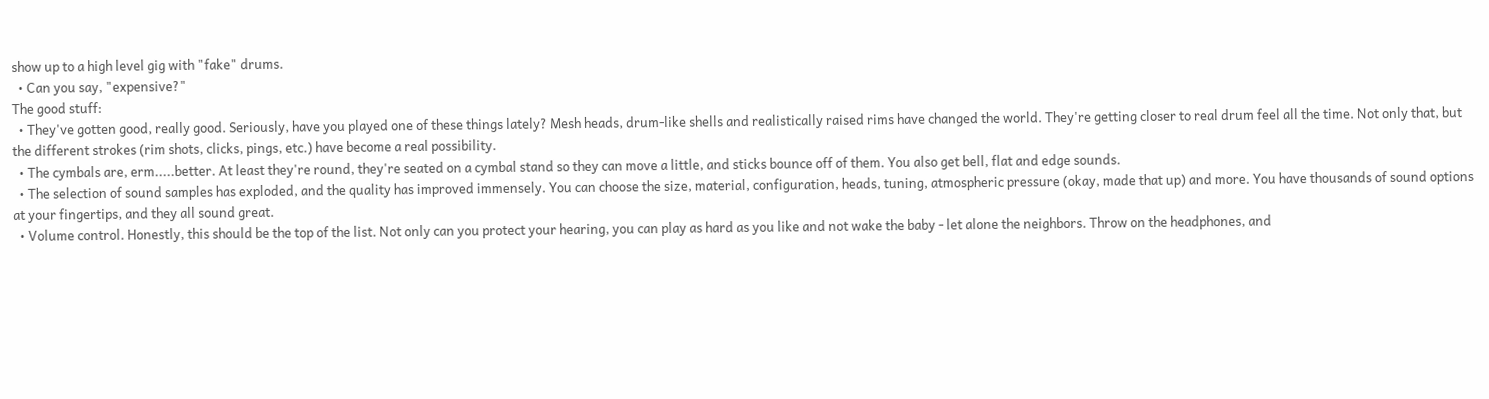show up to a high level gig with "fake" drums.
  • Can you say, "expensive?"
The good stuff:
  • They've gotten good, really good. Seriously, have you played one of these things lately? Mesh heads, drum-like shells and realistically raised rims have changed the world. They're getting closer to real drum feel all the time. Not only that, but the different strokes (rim shots, clicks, pings, etc.) have become a real possibility.
  • The cymbals are, erm.....better. At least they're round, they're seated on a cymbal stand so they can move a little, and sticks bounce off of them. You also get bell, flat and edge sounds.
  • The selection of sound samples has exploded, and the quality has improved immensely. You can choose the size, material, configuration, heads, tuning, atmospheric pressure (okay, made that up) and more. You have thousands of sound options at your fingertips, and they all sound great.
  • Volume control. Honestly, this should be the top of the list. Not only can you protect your hearing, you can play as hard as you like and not wake the baby - let alone the neighbors. Throw on the headphones, and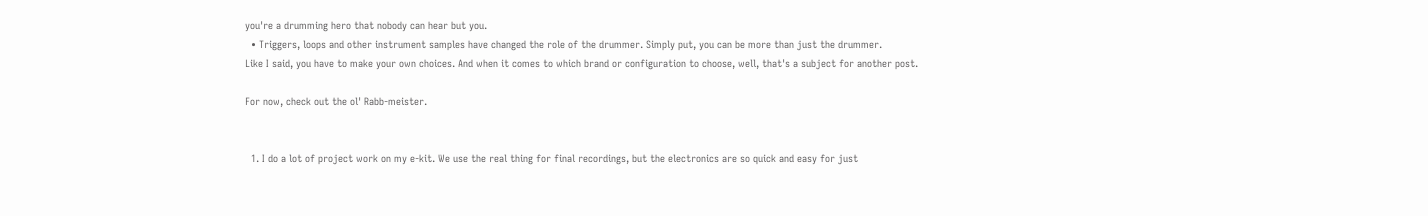you're a drumming hero that nobody can hear but you.
  • Triggers, loops and other instrument samples have changed the role of the drummer. Simply put, you can be more than just the drummer.
Like I said, you have to make your own choices. And when it comes to which brand or configuration to choose, well, that's a subject for another post.

For now, check out the ol' Rabb-meister.


  1. I do a lot of project work on my e-kit. We use the real thing for final recordings, but the electronics are so quick and easy for just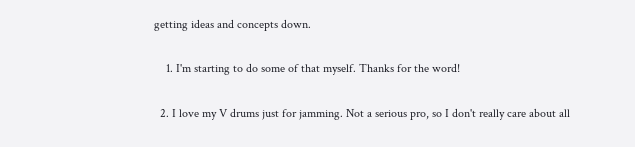getting ideas and concepts down.

    1. I'm starting to do some of that myself. Thanks for the word!

  2. I love my V drums just for jamming. Not a serious pro, so I don't really care about all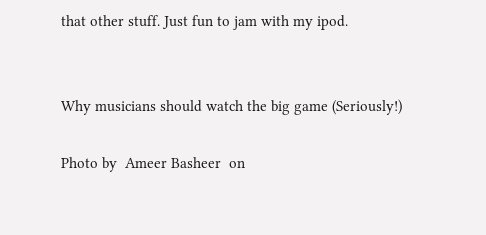that other stuff. Just fun to jam with my ipod.


Why musicians should watch the big game (Seriously!)

Photo by  Ameer Basheer  on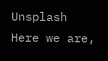Unsplash Here we are,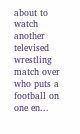about to watch another televised wrestling match over who puts a football on one en...